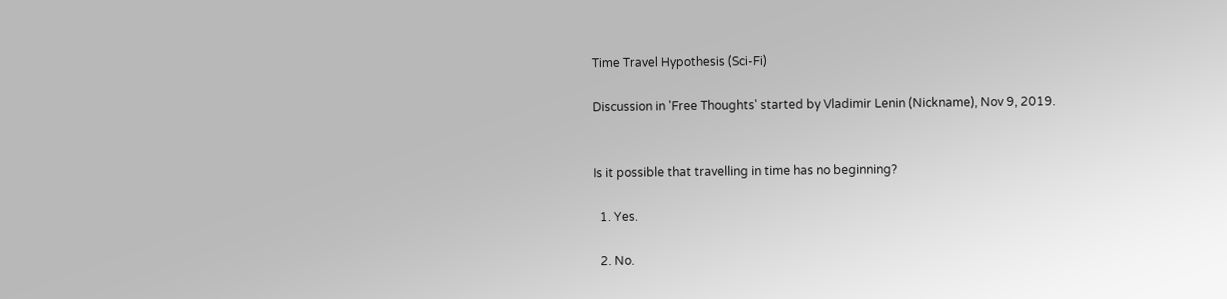Time Travel Hypothesis (Sci-Fi)

Discussion in 'Free Thoughts' started by Vladimir Lenin (Nickname), Nov 9, 2019.


Is it possible that travelling in time has no beginning?

  1. Yes.

  2. No.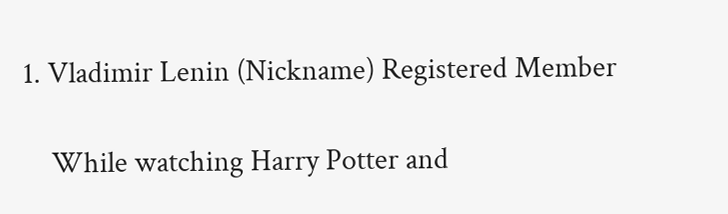1. Vladimir Lenin (Nickname) Registered Member

    While watching Harry Potter and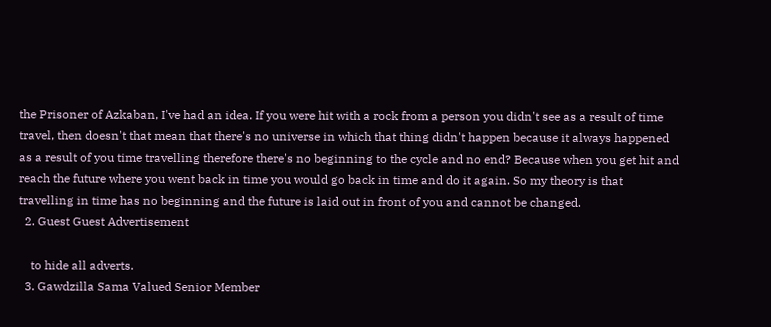the Prisoner of Azkaban, I've had an idea. If you were hit with a rock from a person you didn't see as a result of time travel, then doesn't that mean that there's no universe in which that thing didn't happen because it always happened as a result of you time travelling therefore there's no beginning to the cycle and no end? Because when you get hit and reach the future where you went back in time you would go back in time and do it again. So my theory is that travelling in time has no beginning and the future is laid out in front of you and cannot be changed.
  2. Guest Guest Advertisement

    to hide all adverts.
  3. Gawdzilla Sama Valued Senior Member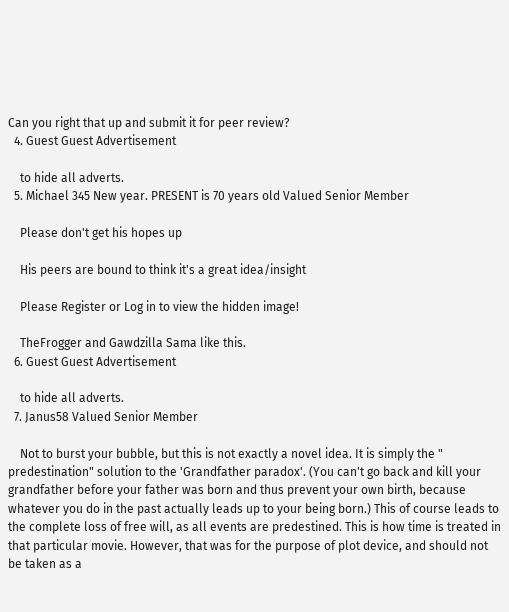Can you right that up and submit it for peer review?
  4. Guest Guest Advertisement

    to hide all adverts.
  5. Michael 345 New year. PRESENT is 70 years old Valued Senior Member

    Please don't get his hopes up

    His peers are bound to think it's a great idea/insight

    Please Register or Log in to view the hidden image!

    TheFrogger and Gawdzilla Sama like this.
  6. Guest Guest Advertisement

    to hide all adverts.
  7. Janus58 Valued Senior Member

    Not to burst your bubble, but this is not exactly a novel idea. It is simply the " predestination" solution to the 'Grandfather paradox'. (You can't go back and kill your grandfather before your father was born and thus prevent your own birth, because whatever you do in the past actually leads up to your being born.) This of course leads to the complete loss of free will, as all events are predestined. This is how time is treated in that particular movie. However, that was for the purpose of plot device, and should not be taken as a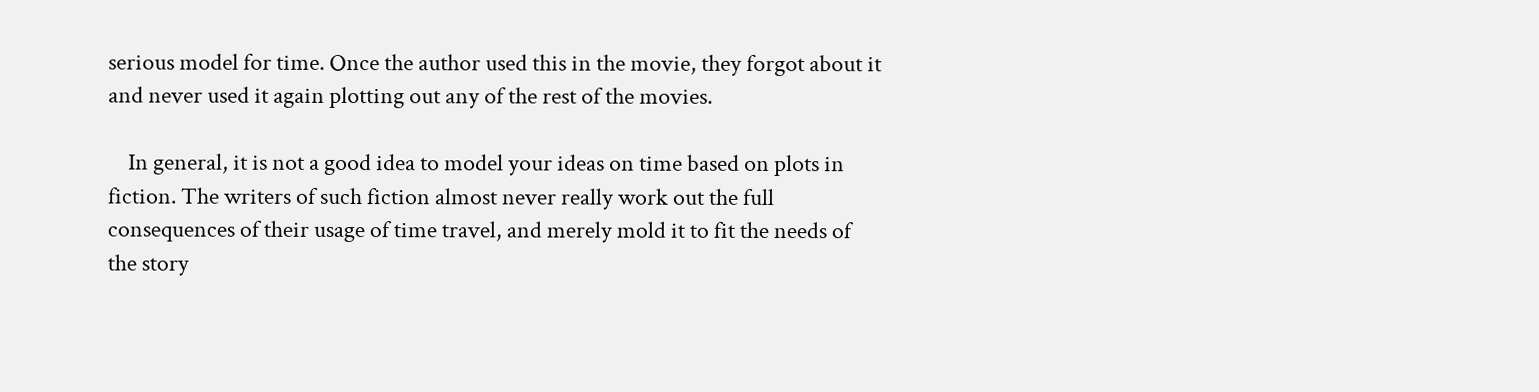serious model for time. Once the author used this in the movie, they forgot about it and never used it again plotting out any of the rest of the movies.

    In general, it is not a good idea to model your ideas on time based on plots in fiction. The writers of such fiction almost never really work out the full consequences of their usage of time travel, and merely mold it to fit the needs of the story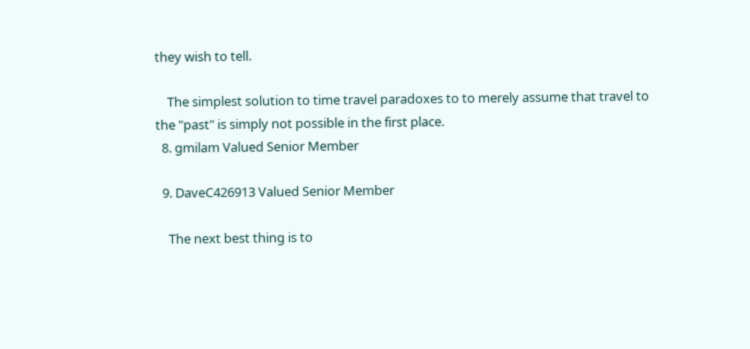they wish to tell.

    The simplest solution to time travel paradoxes to to merely assume that travel to the "past" is simply not possible in the first place.
  8. gmilam Valued Senior Member

  9. DaveC426913 Valued Senior Member

    The next best thing is to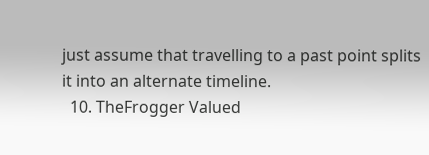just assume that travelling to a past point splits it into an alternate timeline.
  10. TheFrogger Valued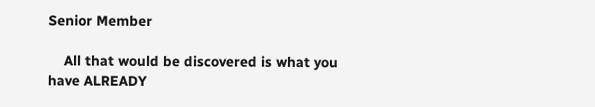Senior Member

    All that would be discovered is what you have ALREADY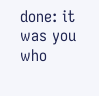done: it was you who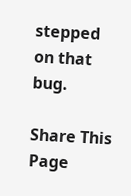stepped on that bug.

Share This Page